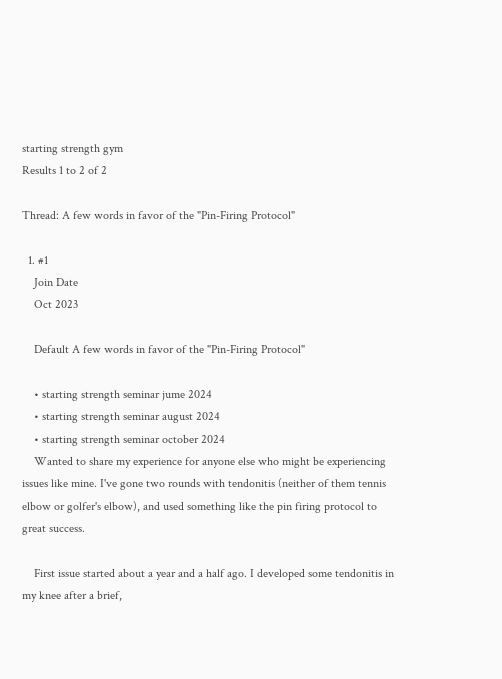starting strength gym
Results 1 to 2 of 2

Thread: A few words in favor of the "Pin-Firing Protocol"

  1. #1
    Join Date
    Oct 2023

    Default A few words in favor of the "Pin-Firing Protocol"

    • starting strength seminar jume 2024
    • starting strength seminar august 2024
    • starting strength seminar october 2024
    Wanted to share my experience for anyone else who might be experiencing issues like mine. I've gone two rounds with tendonitis (neither of them tennis elbow or golfer's elbow), and used something like the pin firing protocol to great success.

    First issue started about a year and a half ago. I developed some tendonitis in my knee after a brief,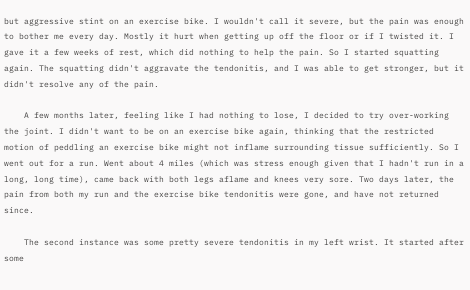but aggressive stint on an exercise bike. I wouldn't call it severe, but the pain was enough to bother me every day. Mostly it hurt when getting up off the floor or if I twisted it. I gave it a few weeks of rest, which did nothing to help the pain. So I started squatting again. The squatting didn't aggravate the tendonitis, and I was able to get stronger, but it didn't resolve any of the pain.

    A few months later, feeling like I had nothing to lose, I decided to try over-working the joint. I didn't want to be on an exercise bike again, thinking that the restricted motion of peddling an exercise bike might not inflame surrounding tissue sufficiently. So I went out for a run. Went about 4 miles (which was stress enough given that I hadn't run in a long, long time), came back with both legs aflame and knees very sore. Two days later, the pain from both my run and the exercise bike tendonitis were gone, and have not returned since.

    The second instance was some pretty severe tendonitis in my left wrist. It started after some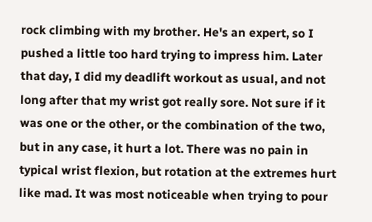rock climbing with my brother. He's an expert, so I pushed a little too hard trying to impress him. Later that day, I did my deadlift workout as usual, and not long after that my wrist got really sore. Not sure if it was one or the other, or the combination of the two, but in any case, it hurt a lot. There was no pain in typical wrist flexion, but rotation at the extremes hurt like mad. It was most noticeable when trying to pour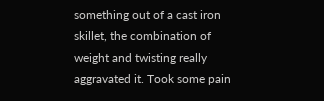something out of a cast iron skillet, the combination of weight and twisting really aggravated it. Took some pain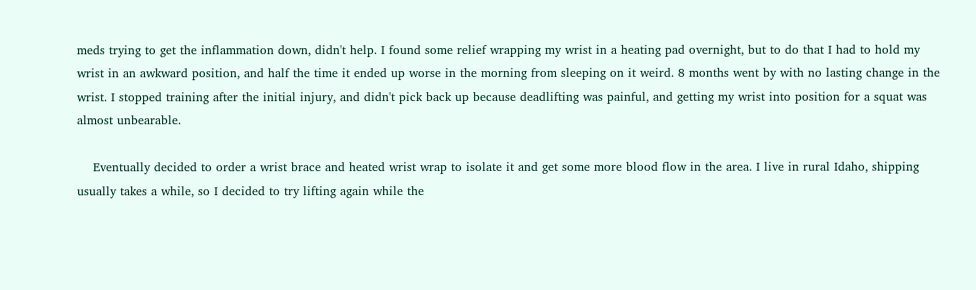meds trying to get the inflammation down, didn't help. I found some relief wrapping my wrist in a heating pad overnight, but to do that I had to hold my wrist in an awkward position, and half the time it ended up worse in the morning from sleeping on it weird. 8 months went by with no lasting change in the wrist. I stopped training after the initial injury, and didn't pick back up because deadlifting was painful, and getting my wrist into position for a squat was almost unbearable.

    Eventually decided to order a wrist brace and heated wrist wrap to isolate it and get some more blood flow in the area. I live in rural Idaho, shipping usually takes a while, so I decided to try lifting again while the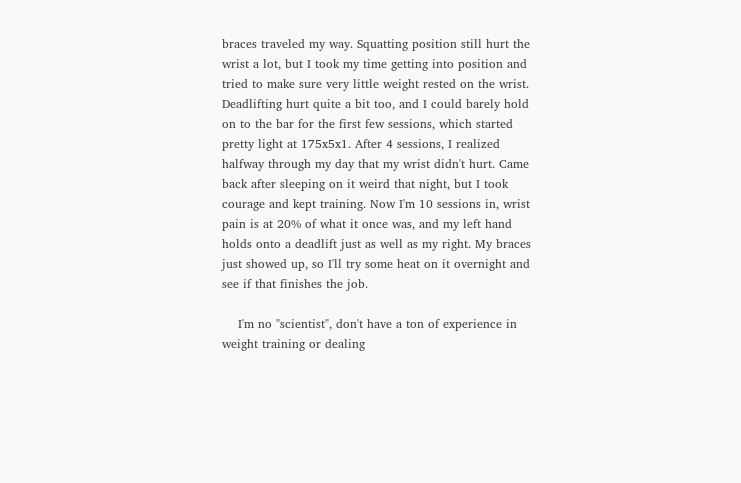braces traveled my way. Squatting position still hurt the wrist a lot, but I took my time getting into position and tried to make sure very little weight rested on the wrist. Deadlifting hurt quite a bit too, and I could barely hold on to the bar for the first few sessions, which started pretty light at 175x5x1. After 4 sessions, I realized halfway through my day that my wrist didn't hurt. Came back after sleeping on it weird that night, but I took courage and kept training. Now I'm 10 sessions in, wrist pain is at 20% of what it once was, and my left hand holds onto a deadlift just as well as my right. My braces just showed up, so I'll try some heat on it overnight and see if that finishes the job.

    I'm no "scientist", don't have a ton of experience in weight training or dealing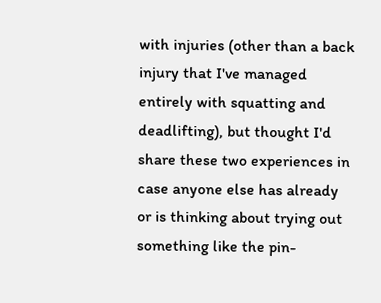with injuries (other than a back injury that I've managed entirely with squatting and deadlifting), but thought I'd share these two experiences in case anyone else has already or is thinking about trying out something like the pin-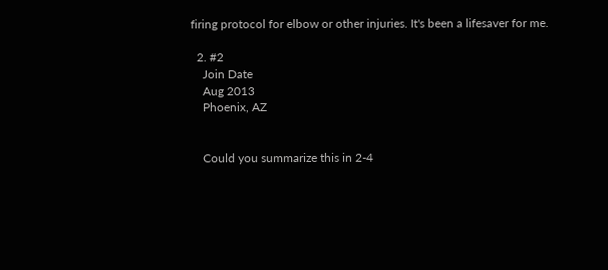firing protocol for elbow or other injuries. It's been a lifesaver for me.

  2. #2
    Join Date
    Aug 2013
    Phoenix, AZ


    Could you summarize this in 2-4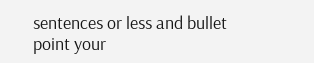sentences or less and bullet point your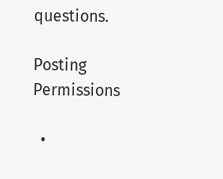questions.

Posting Permissions

  •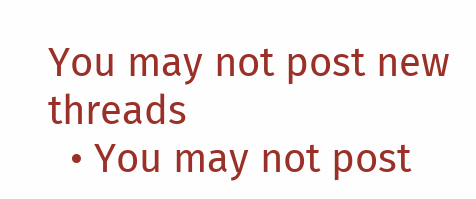You may not post new threads
  • You may not post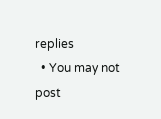replies
  • You may not post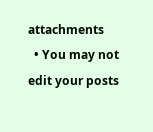attachments
  • You may not edit your posts